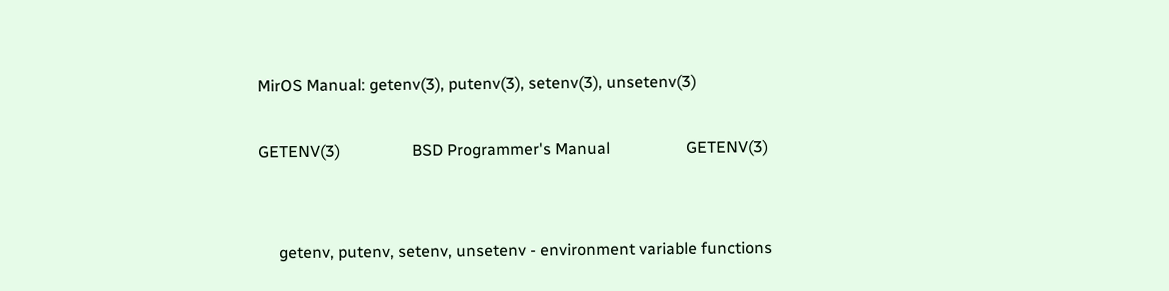MirOS Manual: getenv(3), putenv(3), setenv(3), unsetenv(3)

GETENV(3)                  BSD Programmer's Manual                   GETENV(3)


     getenv, putenv, setenv, unsetenv - environment variable functions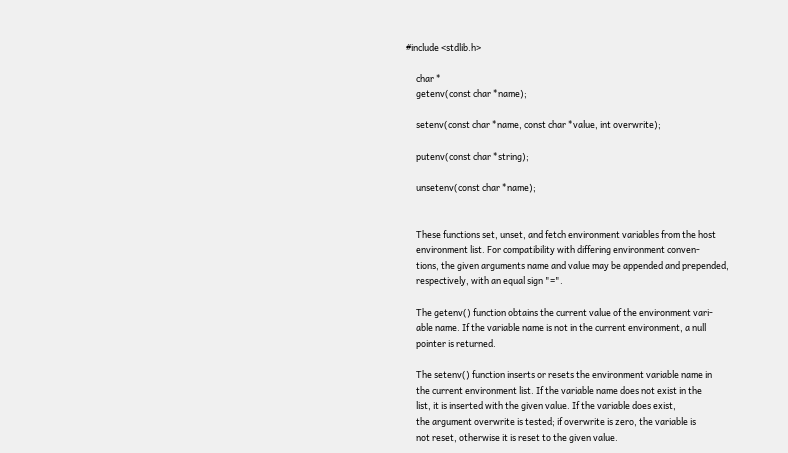#include <stdlib.h>

     char *
     getenv(const char *name);

     setenv(const char *name, const char *value, int overwrite);

     putenv(const char *string);

     unsetenv(const char *name);


     These functions set, unset, and fetch environment variables from the host
     environment list. For compatibility with differing environment conven-
     tions, the given arguments name and value may be appended and prepended,
     respectively, with an equal sign "=".

     The getenv() function obtains the current value of the environment vari-
     able name. If the variable name is not in the current environment, a null
     pointer is returned.

     The setenv() function inserts or resets the environment variable name in
     the current environment list. If the variable name does not exist in the
     list, it is inserted with the given value. If the variable does exist,
     the argument overwrite is tested; if overwrite is zero, the variable is
     not reset, otherwise it is reset to the given value.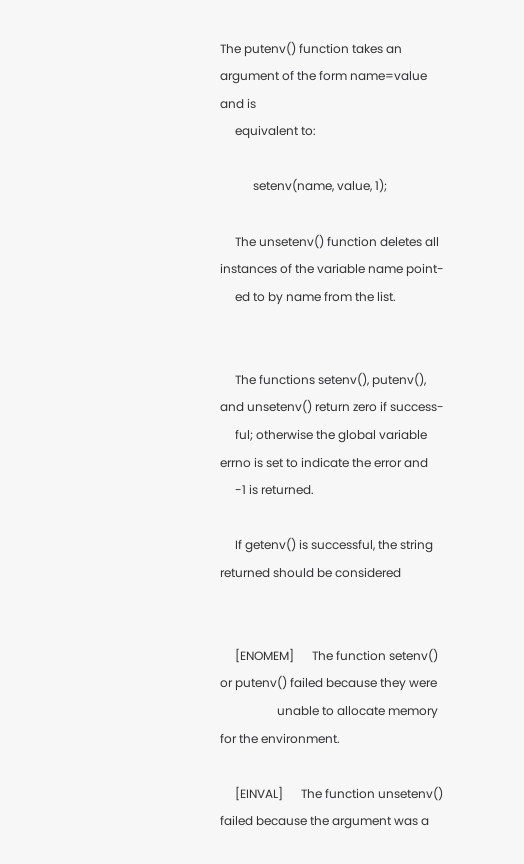The putenv() function takes an argument of the form name=value and is
     equivalent to:

           setenv(name, value, 1);

     The unsetenv() function deletes all instances of the variable name point-
     ed to by name from the list.


     The functions setenv(), putenv(), and unsetenv() return zero if success-
     ful; otherwise the global variable errno is set to indicate the error and
     -1 is returned.

     If getenv() is successful, the string returned should be considered


     [ENOMEM]      The function setenv() or putenv() failed because they were
                   unable to allocate memory for the environment.

     [EINVAL]      The function unsetenv() failed because the argument was a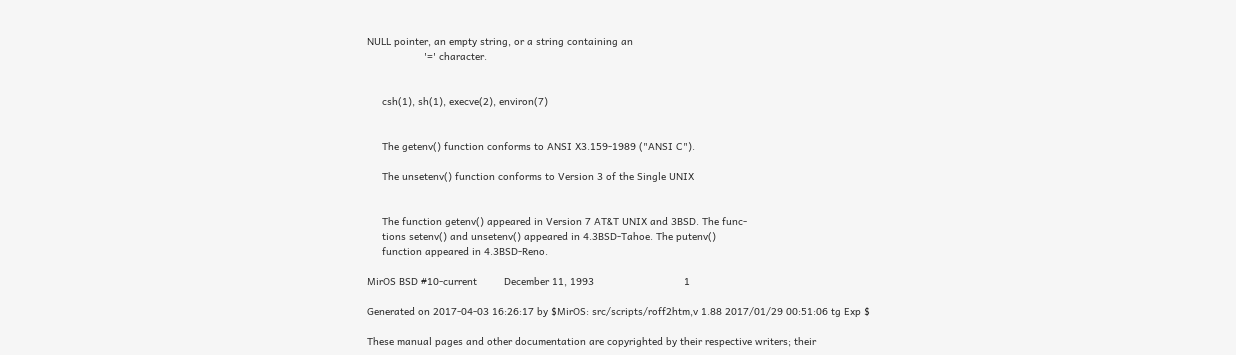NULL pointer, an empty string, or a string containing an
                   '=' character.


     csh(1), sh(1), execve(2), environ(7)


     The getenv() function conforms to ANSI X3.159-1989 ("ANSI C").

     The unsetenv() function conforms to Version 3 of the Single UNIX


     The function getenv() appeared in Version 7 AT&T UNIX and 3BSD. The func-
     tions setenv() and unsetenv() appeared in 4.3BSD-Tahoe. The putenv()
     function appeared in 4.3BSD-Reno.

MirOS BSD #10-current         December 11, 1993                              1

Generated on 2017-04-03 16:26:17 by $MirOS: src/scripts/roff2htm,v 1.88 2017/01/29 00:51:06 tg Exp $

These manual pages and other documentation are copyrighted by their respective writers; their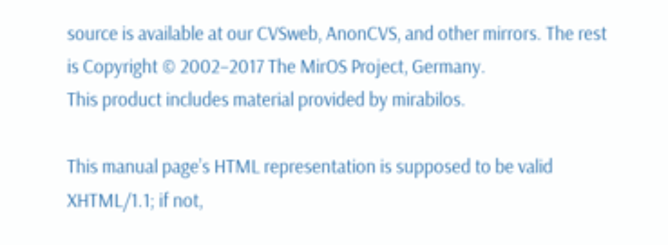source is available at our CVSweb, AnonCVS, and other mirrors. The rest is Copyright © 2002–2017 The MirOS Project, Germany.
This product includes material provided by mirabilos.

This manual page’s HTML representation is supposed to be valid XHTML/1.1; if not,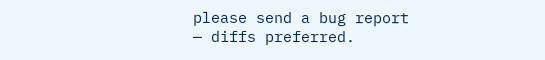please send a bug report — diffs preferred.